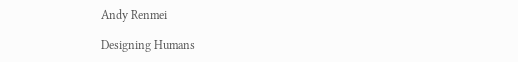Andy Renmei

Designing Humans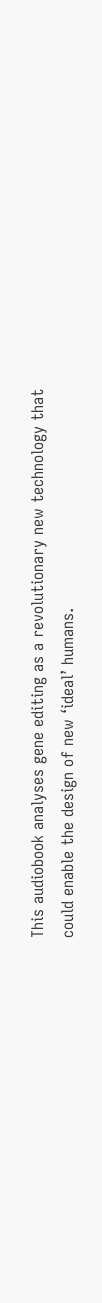This audiobook analyses gene editing as a revolutionary new technology that could enable the design of new ‘ideal’ humans.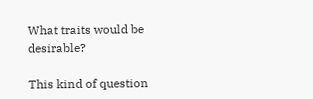What traits would be desirable?

This kind of question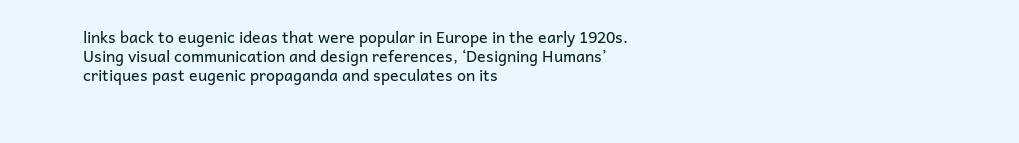links back to eugenic ideas that were popular in Europe in the early 1920s. Using visual communication and design references, ‘Designing Humans’ critiques past eugenic propaganda and speculates on its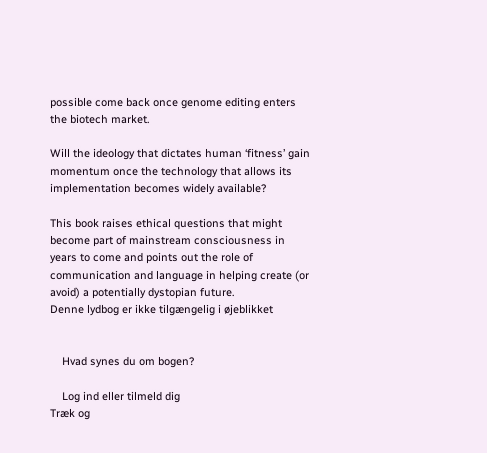possible come back once genome editing enters the biotech market.

Will the ideology that dictates human ‘fitness’ gain momentum once the technology that allows its implementation becomes widely available?

This book raises ethical questions that might become part of mainstream consciousness in years to come and points out the role of communication and language in helping create (or avoid) a potentially dystopian future.
Denne lydbog er ikke tilgængelig i øjeblikket


    Hvad synes du om bogen?

    Log ind eller tilmeld dig
Træk og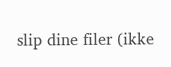slip dine filer (ikke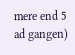mere end 5 ad gangen)